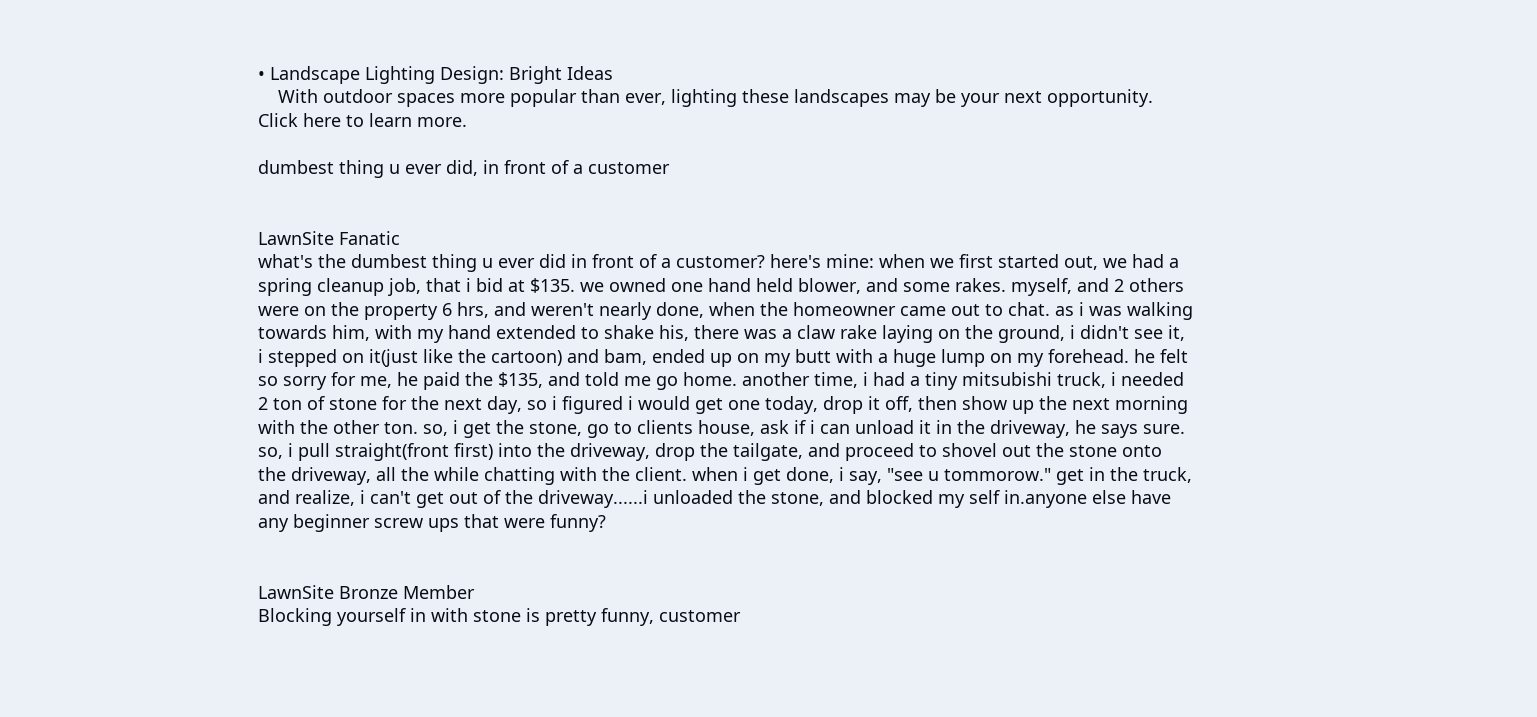• Landscape Lighting Design: Bright Ideas
    With outdoor spaces more popular than ever, lighting these landscapes may be your next opportunity. Click here to learn more.

dumbest thing u ever did, in front of a customer


LawnSite Fanatic
what's the dumbest thing u ever did in front of a customer? here's mine: when we first started out, we had a spring cleanup job, that i bid at $135. we owned one hand held blower, and some rakes. myself, and 2 others were on the property 6 hrs, and weren't nearly done, when the homeowner came out to chat. as i was walking towards him, with my hand extended to shake his, there was a claw rake laying on the ground, i didn't see it, i stepped on it(just like the cartoon) and bam, ended up on my butt with a huge lump on my forehead. he felt so sorry for me, he paid the $135, and told me go home. another time, i had a tiny mitsubishi truck, i needed 2 ton of stone for the next day, so i figured i would get one today, drop it off, then show up the next morning with the other ton. so, i get the stone, go to clients house, ask if i can unload it in the driveway, he says sure. so, i pull straight(front first) into the driveway, drop the tailgate, and proceed to shovel out the stone onto the driveway, all the while chatting with the client. when i get done, i say, "see u tommorow." get in the truck, and realize, i can't get out of the driveway......i unloaded the stone, and blocked my self in.anyone else have any beginner screw ups that were funny?


LawnSite Bronze Member
Blocking yourself in with stone is pretty funny, customer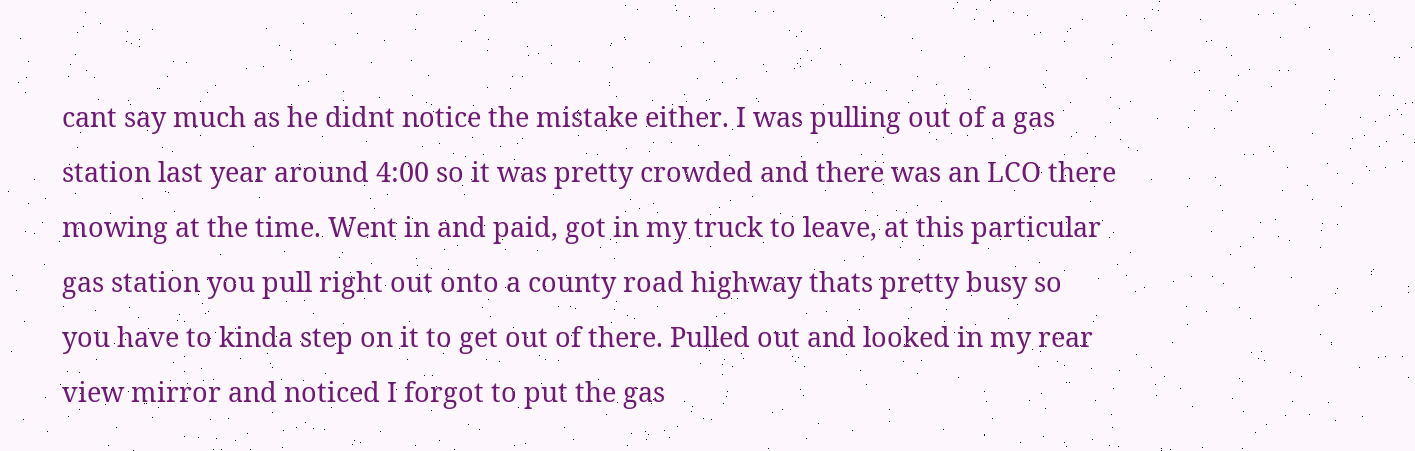cant say much as he didnt notice the mistake either. I was pulling out of a gas station last year around 4:00 so it was pretty crowded and there was an LCO there mowing at the time. Went in and paid, got in my truck to leave, at this particular gas station you pull right out onto a county road highway thats pretty busy so you have to kinda step on it to get out of there. Pulled out and looked in my rear view mirror and noticed I forgot to put the gas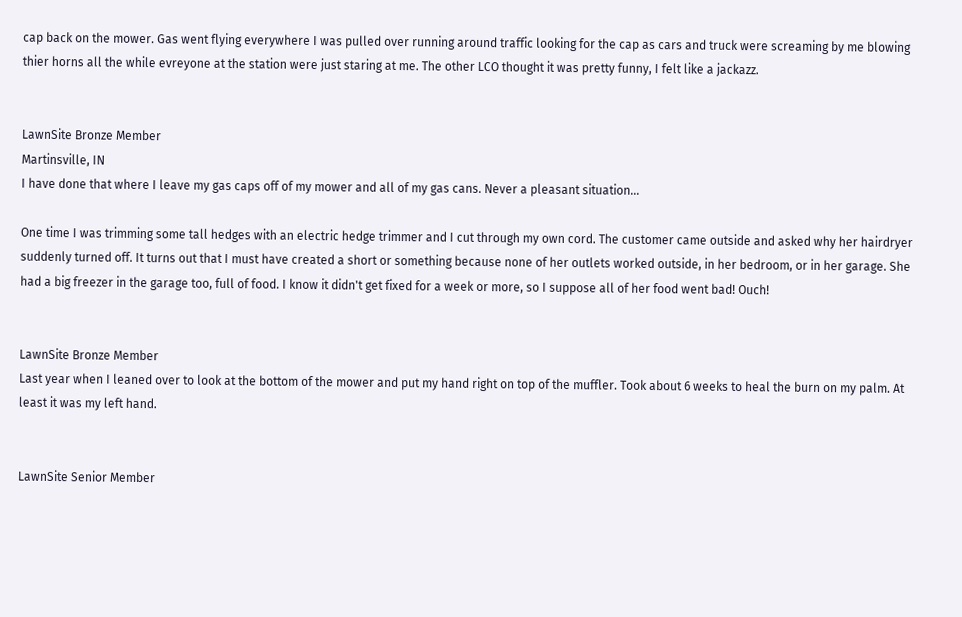cap back on the mower. Gas went flying everywhere I was pulled over running around traffic looking for the cap as cars and truck were screaming by me blowing thier horns all the while evreyone at the station were just staring at me. The other LCO thought it was pretty funny, I felt like a jackazz.


LawnSite Bronze Member
Martinsville, IN
I have done that where I leave my gas caps off of my mower and all of my gas cans. Never a pleasant situation...

One time I was trimming some tall hedges with an electric hedge trimmer and I cut through my own cord. The customer came outside and asked why her hairdryer suddenly turned off. It turns out that I must have created a short or something because none of her outlets worked outside, in her bedroom, or in her garage. She had a big freezer in the garage too, full of food. I know it didn't get fixed for a week or more, so I suppose all of her food went bad! Ouch!


LawnSite Bronze Member
Last year when I leaned over to look at the bottom of the mower and put my hand right on top of the muffler. Took about 6 weeks to heal the burn on my palm. At least it was my left hand.


LawnSite Senior Member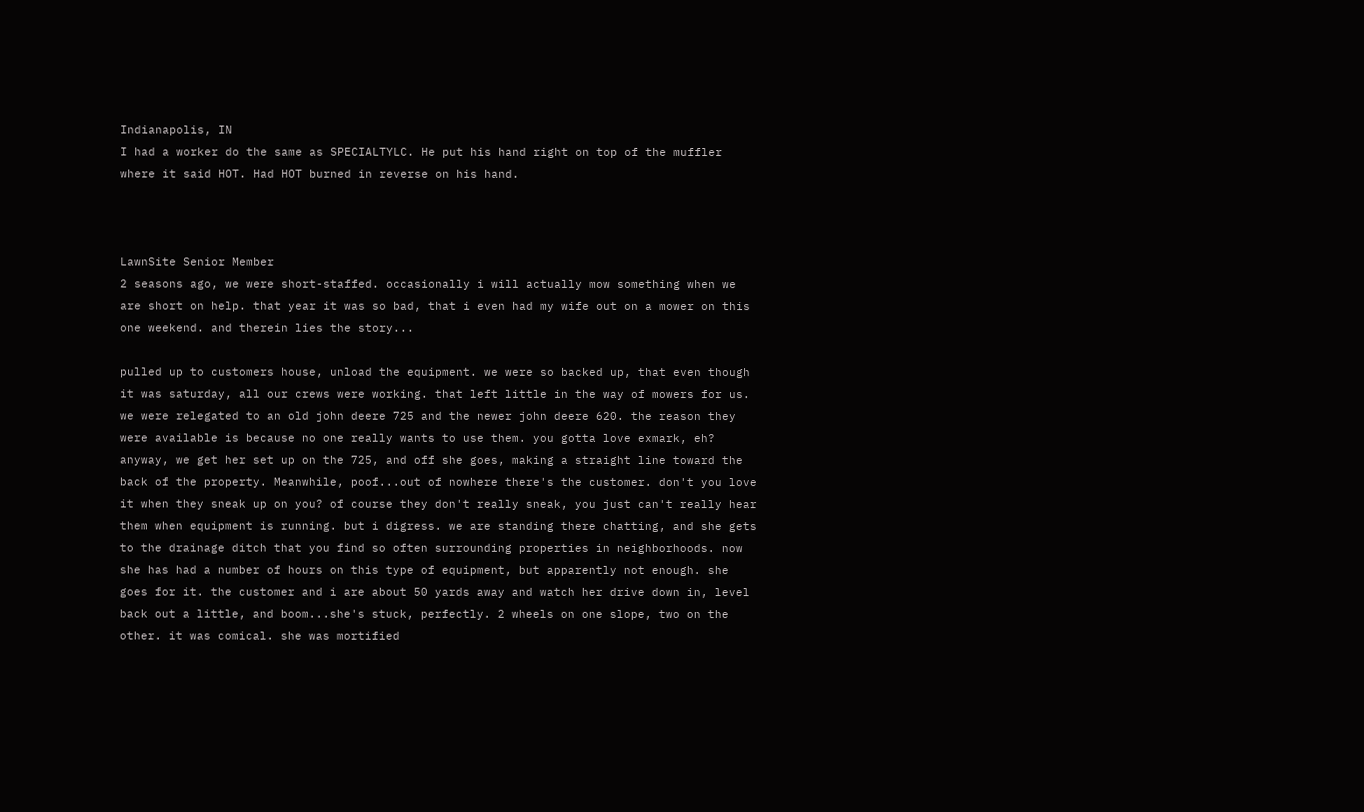Indianapolis, IN
I had a worker do the same as SPECIALTYLC. He put his hand right on top of the muffler where it said HOT. Had HOT burned in reverse on his hand.



LawnSite Senior Member
2 seasons ago, we were short-staffed. occasionally i will actually mow something when we are short on help. that year it was so bad, that i even had my wife out on a mower on this one weekend. and therein lies the story...

pulled up to customers house, unload the equipment. we were so backed up, that even though it was saturday, all our crews were working. that left little in the way of mowers for us. we were relegated to an old john deere 725 and the newer john deere 620. the reason they were available is because no one really wants to use them. you gotta love exmark, eh? anyway, we get her set up on the 725, and off she goes, making a straight line toward the back of the property. Meanwhile, poof...out of nowhere there's the customer. don't you love it when they sneak up on you? of course they don't really sneak, you just can't really hear them when equipment is running. but i digress. we are standing there chatting, and she gets to the drainage ditch that you find so often surrounding properties in neighborhoods. now she has had a number of hours on this type of equipment, but apparently not enough. she goes for it. the customer and i are about 50 yards away and watch her drive down in, level back out a little, and boom...she's stuck, perfectly. 2 wheels on one slope, two on the other. it was comical. she was mortified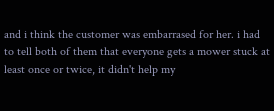and i think the customer was embarrased for her. i had to tell both of them that everyone gets a mower stuck at least once or twice, it didn't help my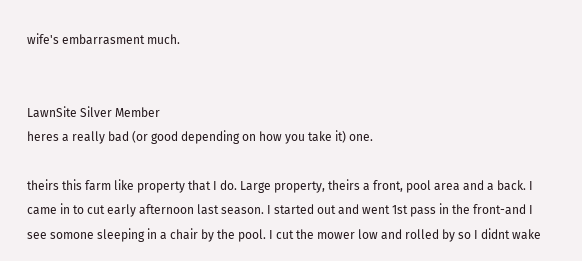wife's embarrasment much.


LawnSite Silver Member
heres a really bad (or good depending on how you take it) one.

theirs this farm like property that I do. Large property, theirs a front, pool area and a back. I came in to cut early afternoon last season. I started out and went 1st pass in the front-and I see somone sleeping in a chair by the pool. I cut the mower low and rolled by so I didnt wake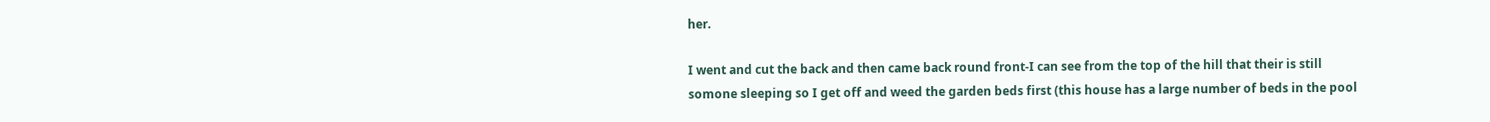her.

I went and cut the back and then came back round front-I can see from the top of the hill that their is still somone sleeping so I get off and weed the garden beds first (this house has a large number of beds in the pool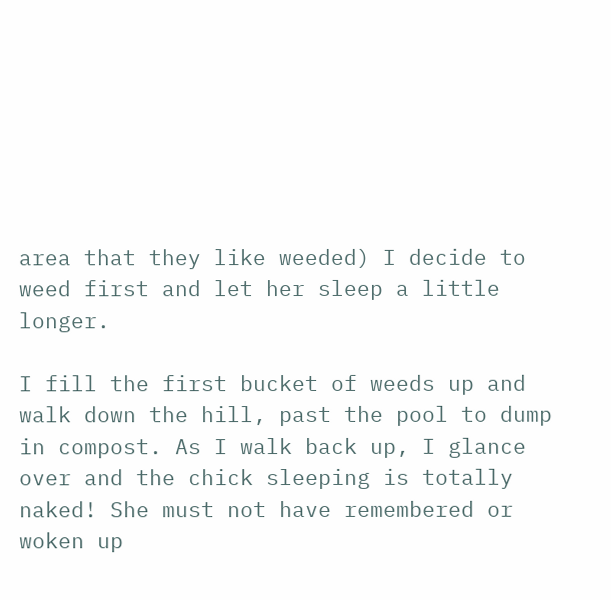area that they like weeded) I decide to weed first and let her sleep a little longer.

I fill the first bucket of weeds up and walk down the hill, past the pool to dump in compost. As I walk back up, I glance over and the chick sleeping is totally naked! She must not have remembered or woken up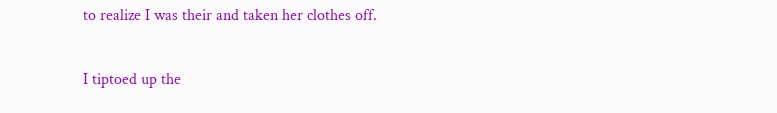to realize I was their and taken her clothes off.

I tiptoed up the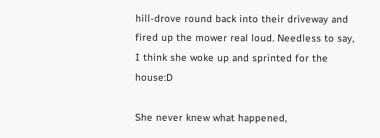hill-drove round back into their driveway and fired up the mower real loud. Needless to say, I think she woke up and sprinted for the house:D

She never knew what happened,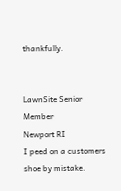thankfully.


LawnSite Senior Member
Newport RI
I peed on a customers shoe by mistake.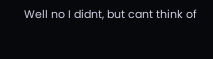Well no I didnt, but cant think of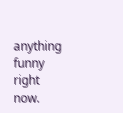anything funny right now.